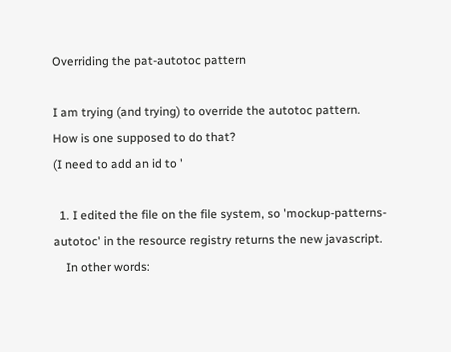Overriding the pat-autotoc pattern

I am trying (and trying) to override the autotoc pattern. How is one supposed to do that?
(I need to add an id to '

  1. I edited the file on the file system, so 'mockup-patterns-autotoc' in the resource registry returns the new javascript.
    In other words: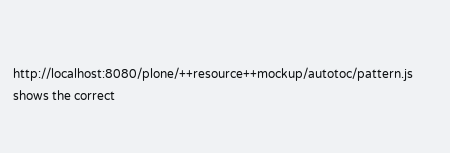http://localhost:8080/plone/++resource++mockup/autotoc/pattern.js shows the correct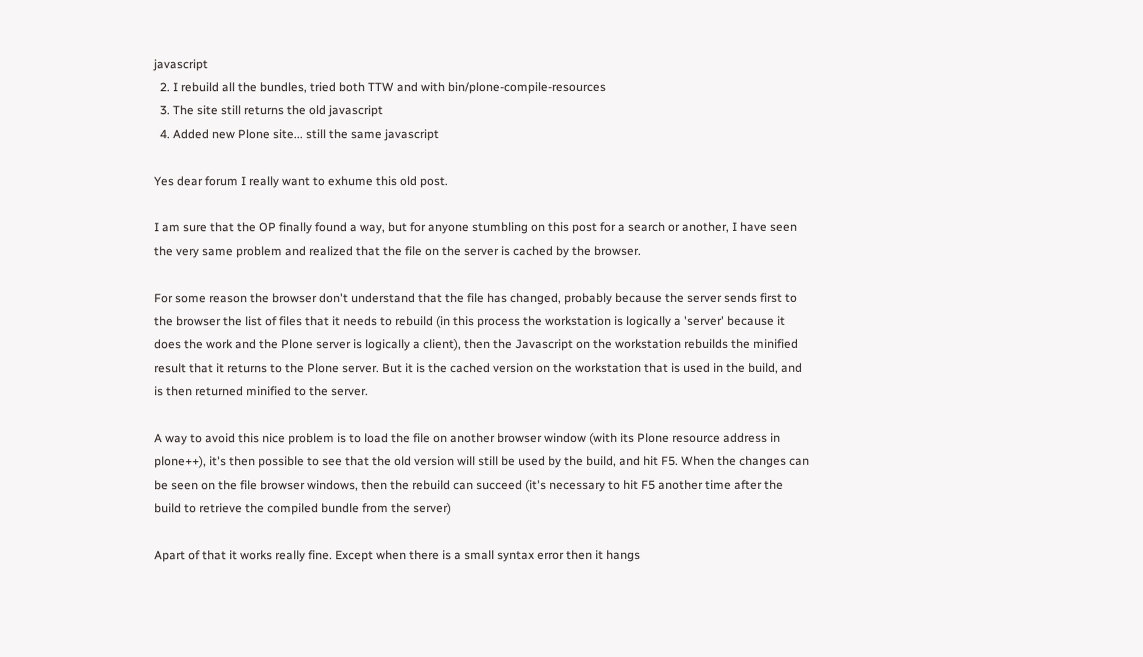javascript
  2. I rebuild all the bundles, tried both TTW and with bin/plone-compile-resources
  3. The site still returns the old javascript
  4. Added new Plone site... still the same javascript

Yes dear forum I really want to exhume this old post.

I am sure that the OP finally found a way, but for anyone stumbling on this post for a search or another, I have seen the very same problem and realized that the file on the server is cached by the browser.

For some reason the browser don't understand that the file has changed, probably because the server sends first to the browser the list of files that it needs to rebuild (in this process the workstation is logically a 'server' because it does the work and the Plone server is logically a client), then the Javascript on the workstation rebuilds the minified result that it returns to the Plone server. But it is the cached version on the workstation that is used in the build, and is then returned minified to the server.

A way to avoid this nice problem is to load the file on another browser window (with its Plone resource address in plone++), it's then possible to see that the old version will still be used by the build, and hit F5. When the changes can be seen on the file browser windows, then the rebuild can succeed (it's necessary to hit F5 another time after the build to retrieve the compiled bundle from the server)

Apart of that it works really fine. Except when there is a small syntax error then it hangs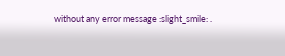without any error message :slight_smile: .